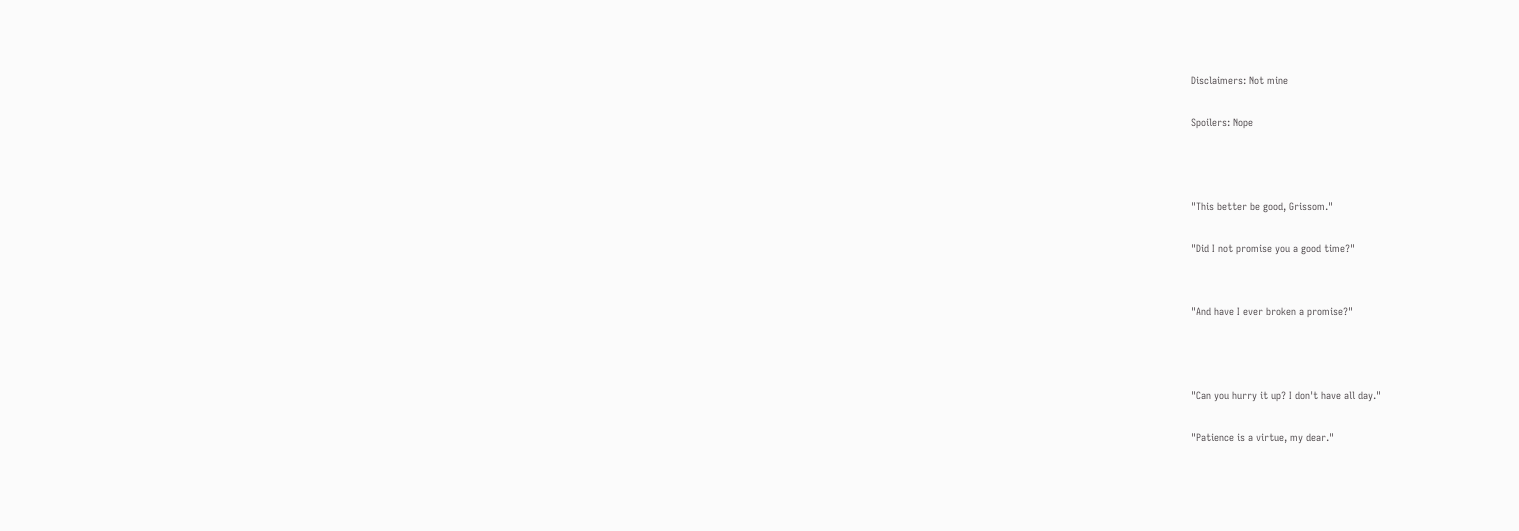Disclaimers: Not mine

Spoilers: Nope



"This better be good, Grissom."

"Did I not promise you a good time?"


"And have I ever broken a promise?"



"Can you hurry it up? I don't have all day."

"Patience is a virtue, my dear."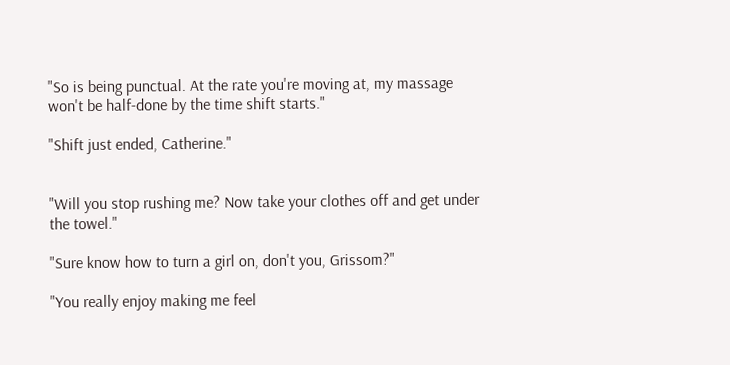"So is being punctual. At the rate you're moving at, my massage won't be half-done by the time shift starts."

"Shift just ended, Catherine."


"Will you stop rushing me? Now take your clothes off and get under the towel."

"Sure know how to turn a girl on, don't you, Grissom?"

"You really enjoy making me feel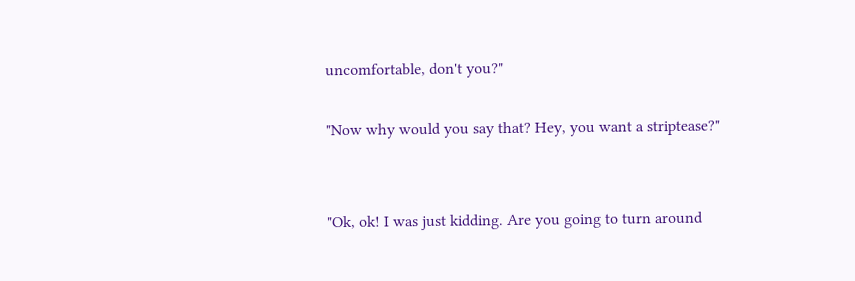uncomfortable, don't you?"

"Now why would you say that? Hey, you want a striptease?"


"Ok, ok! I was just kidding. Are you going to turn around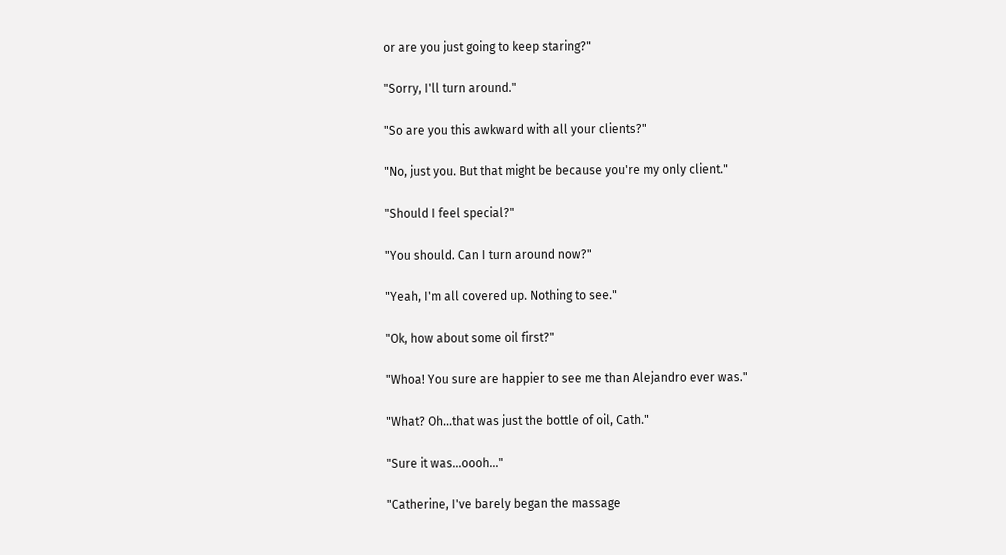or are you just going to keep staring?"

"Sorry, I'll turn around."

"So are you this awkward with all your clients?"

"No, just you. But that might be because you're my only client."

"Should I feel special?"

"You should. Can I turn around now?"

"Yeah, I'm all covered up. Nothing to see."

"Ok, how about some oil first?"

"Whoa! You sure are happier to see me than Alejandro ever was."

"What? Oh...that was just the bottle of oil, Cath."

"Sure it was...oooh..."

"Catherine, I've barely began the massage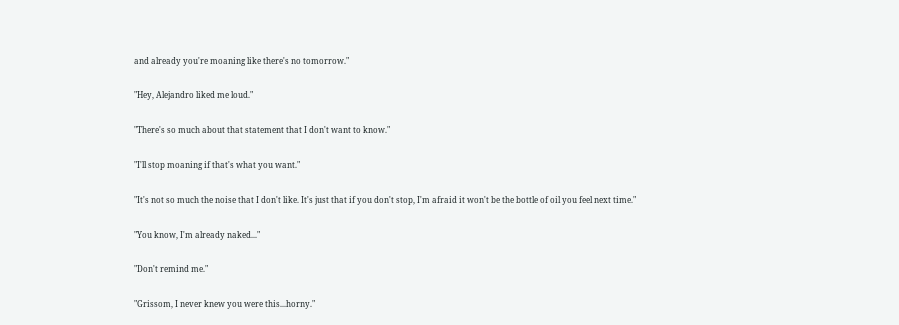and already you're moaning like there's no tomorrow."

"Hey, Alejandro liked me loud."

"There's so much about that statement that I don't want to know."

"I'll stop moaning if that's what you want."

"It's not so much the noise that I don't like. It's just that if you don't stop, I'm afraid it won't be the bottle of oil you feel next time."

"You know, I'm already naked..."

"Don't remind me."

"Grissom, I never knew you were this...horny."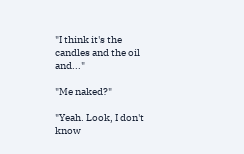"I think it's the candles and the oil and..."

"Me naked?"

"Yeah. Look, I don't know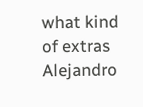what kind of extras Alejandro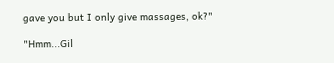gave you but I only give massages, ok?"

"Hmm...Gil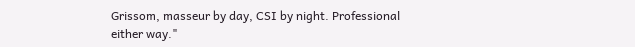Grissom, masseur by day, CSI by night. Professional either way."